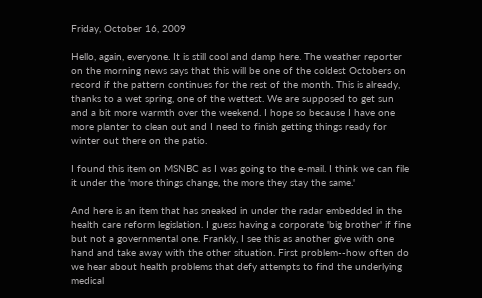Friday, October 16, 2009

Hello, again, everyone. It is still cool and damp here. The weather reporter on the morning news says that this will be one of the coldest Octobers on record if the pattern continues for the rest of the month. This is already, thanks to a wet spring, one of the wettest. We are supposed to get sun and a bit more warmth over the weekend. I hope so because I have one more planter to clean out and I need to finish getting things ready for winter out there on the patio.

I found this item on MSNBC as I was going to the e-mail. I think we can file it under the 'more things change, the more they stay the same.'

And here is an item that has sneaked in under the radar embedded in the health care reform legislation. I guess having a corporate 'big brother' if fine but not a governmental one. Frankly, I see this as another give with one hand and take away with the other situation. First problem--how often do we hear about health problems that defy attempts to find the underlying medical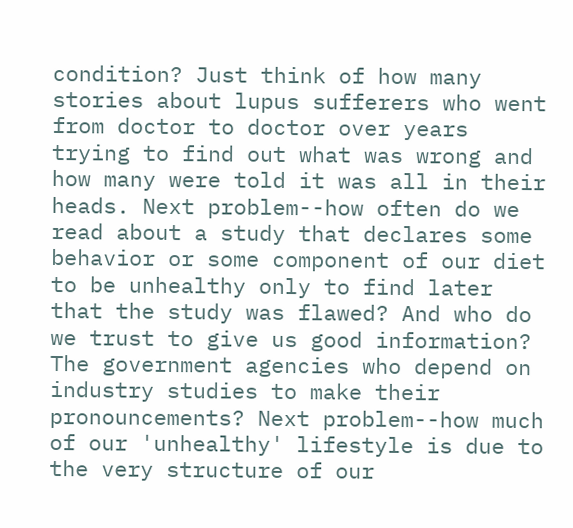condition? Just think of how many stories about lupus sufferers who went from doctor to doctor over years trying to find out what was wrong and how many were told it was all in their heads. Next problem--how often do we read about a study that declares some behavior or some component of our diet to be unhealthy only to find later that the study was flawed? And who do we trust to give us good information? The government agencies who depend on industry studies to make their pronouncements? Next problem--how much of our 'unhealthy' lifestyle is due to the very structure of our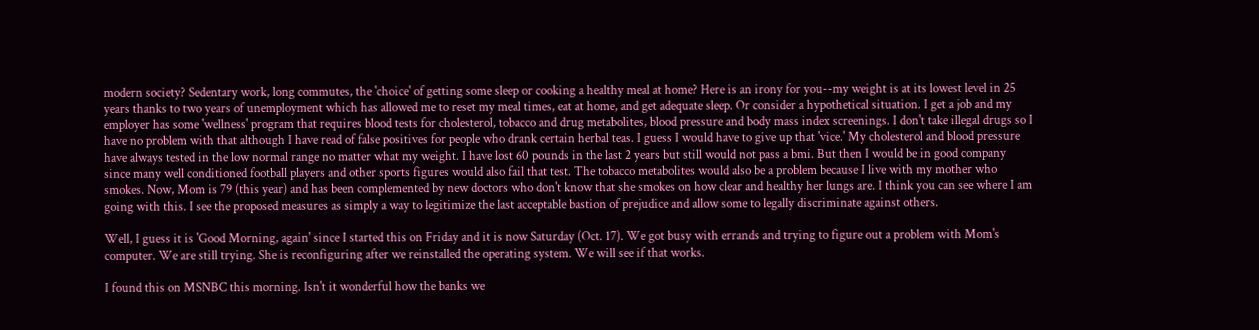modern society? Sedentary work, long commutes, the 'choice' of getting some sleep or cooking a healthy meal at home? Here is an irony for you--my weight is at its lowest level in 25 years thanks to two years of unemployment which has allowed me to reset my meal times, eat at home, and get adequate sleep. Or consider a hypothetical situation. I get a job and my employer has some 'wellness' program that requires blood tests for cholesterol, tobacco and drug metabolites, blood pressure and body mass index screenings. I don't take illegal drugs so I have no problem with that although I have read of false positives for people who drank certain herbal teas. I guess I would have to give up that 'vice.' My cholesterol and blood pressure have always tested in the low normal range no matter what my weight. I have lost 60 pounds in the last 2 years but still would not pass a bmi. But then I would be in good company since many well conditioned football players and other sports figures would also fail that test. The tobacco metabolites would also be a problem because I live with my mother who smokes. Now, Mom is 79 (this year) and has been complemented by new doctors who don't know that she smokes on how clear and healthy her lungs are. I think you can see where I am going with this. I see the proposed measures as simply a way to legitimize the last acceptable bastion of prejudice and allow some to legally discriminate against others.

Well, I guess it is 'Good Morning, again' since I started this on Friday and it is now Saturday (Oct. 17). We got busy with errands and trying to figure out a problem with Mom's computer. We are still trying. She is reconfiguring after we reinstalled the operating system. We will see if that works.

I found this on MSNBC this morning. Isn't it wonderful how the banks we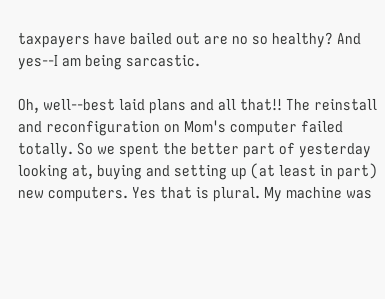taxpayers have bailed out are no so healthy? And yes--I am being sarcastic.

Oh, well--best laid plans and all that!! The reinstall and reconfiguration on Mom's computer failed totally. So we spent the better part of yesterday looking at, buying and setting up (at least in part) new computers. Yes that is plural. My machine was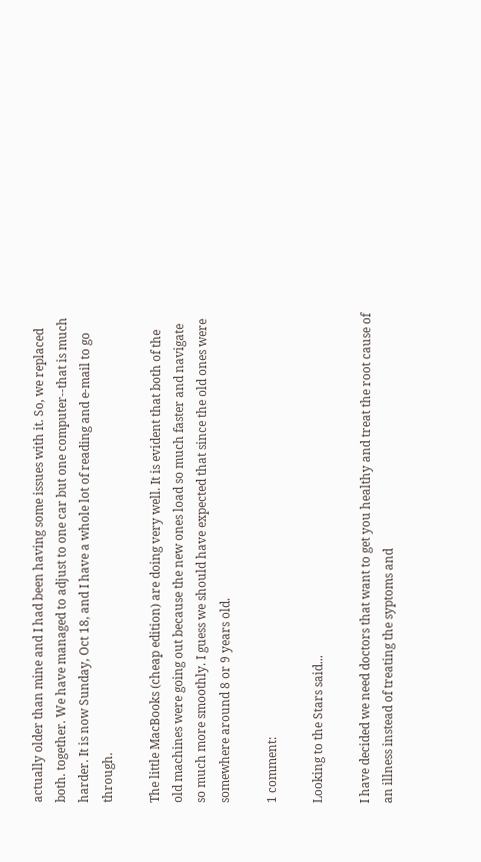actually older than mine and I had been having some issues with it. So, we replaced both. together. We have managed to adjust to one car but one computer--that is much harder. It is now Sunday, Oct 18, and I have a whole lot of reading and e-mail to go through.

The little MacBooks (cheap edition) are doing very well. It is evident that both of the old machines were going out because the new ones load so much faster and navigate so much more smoothly. I guess we should have expected that since the old ones were somewhere around 8 or 9 years old.

1 comment:

Looking to the Stars said...

I have decided we need doctors that want to get you healthy and treat the root cause of an illness instead of treating the syptoms and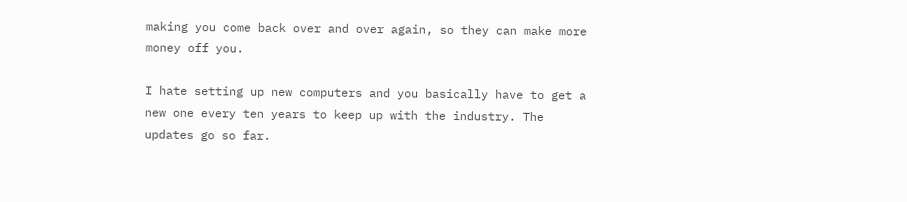making you come back over and over again, so they can make more money off you.

I hate setting up new computers and you basically have to get a new one every ten years to keep up with the industry. The updates go so far.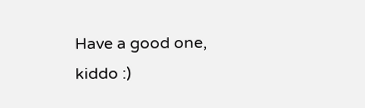Have a good one, kiddo :)